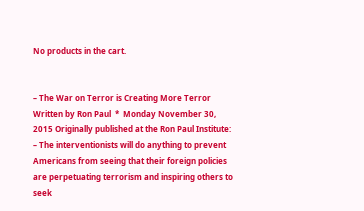No products in the cart.


– The War on Terror is Creating More Terror Written by Ron Paul  *  Monday November 30, 2015 Originally published at the Ron Paul Institute: – The interventionists will do anything to prevent Americans from seeing that their foreign policies are perpetuating terrorism and inspiring others to seek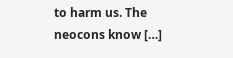to harm us. The neocons know […]